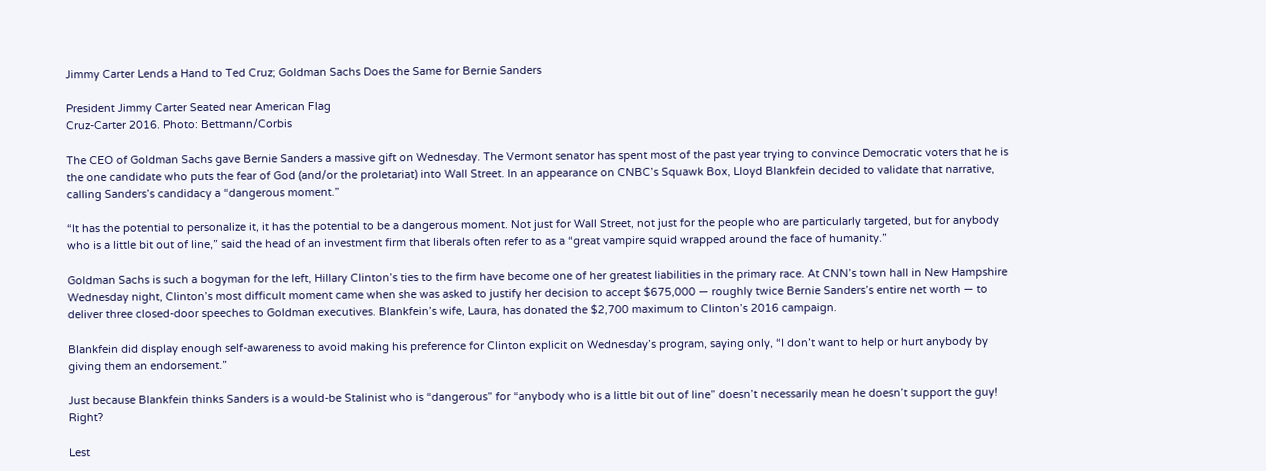Jimmy Carter Lends a Hand to Ted Cruz; Goldman Sachs Does the Same for Bernie Sanders

President Jimmy Carter Seated near American Flag
Cruz-Carter 2016. Photo: Bettmann/Corbis

The CEO of Goldman Sachs gave Bernie Sanders a massive gift on Wednesday. The Vermont senator has spent most of the past year trying to convince Democratic voters that he is the one candidate who puts the fear of God (and/or the proletariat) into Wall Street. In an appearance on CNBC’s Squawk Box, Lloyd Blankfein decided to validate that narrative, calling Sanders’s candidacy a “dangerous moment.”

“It has the potential to personalize it, it has the potential to be a dangerous moment. Not just for Wall Street, not just for the people who are particularly targeted, but for anybody who is a little bit out of line,” said the head of an investment firm that liberals often refer to as a “great vampire squid wrapped around the face of humanity.”

Goldman Sachs is such a bogyman for the left, Hillary Clinton’s ties to the firm have become one of her greatest liabilities in the primary race. At CNN’s town hall in New Hampshire Wednesday night, Clinton’s most difficult moment came when she was asked to justify her decision to accept $675,000 — roughly twice Bernie Sanders’s entire net worth — to deliver three closed-door speeches to Goldman executives. Blankfein’s wife, Laura, has donated the $2,700 maximum to Clinton’s 2016 campaign.

Blankfein did display enough self-awareness to avoid making his preference for Clinton explicit on Wednesday’s program, saying only, “I don’t want to help or hurt anybody by giving them an endorsement.”

Just because Blankfein thinks Sanders is a would-be Stalinist who is “dangerous” for “anybody who is a little bit out of line” doesn’t necessarily mean he doesn’t support the guy! Right?

Lest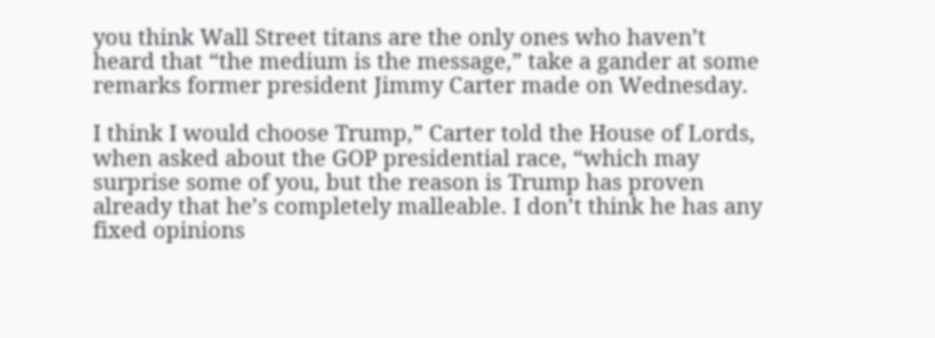you think Wall Street titans are the only ones who haven’t heard that “the medium is the message,” take a gander at some remarks former president Jimmy Carter made on Wednesday.

I think I would choose Trump,” Carter told the House of Lords, when asked about the GOP presidential race, “which may surprise some of you, but the reason is Trump has proven already that he’s completely malleable. I don’t think he has any fixed opinions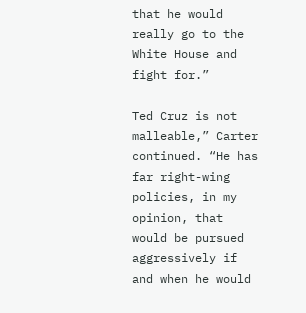that he would really go to the White House and fight for.”

Ted Cruz is not malleable,” Carter continued. “He has far right-wing policies, in my opinion, that would be pursued aggressively if and when he would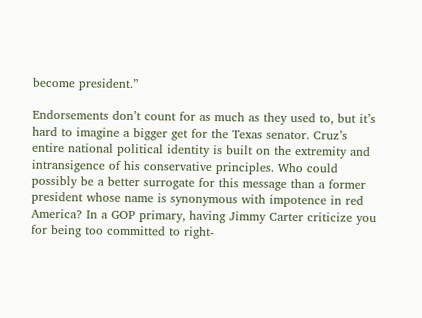become president.”

Endorsements don’t count for as much as they used to, but it’s hard to imagine a bigger get for the Texas senator. Cruz’s entire national political identity is built on the extremity and intransigence of his conservative principles. Who could possibly be a better surrogate for this message than a former president whose name is synonymous with impotence in red America? In a GOP primary, having Jimmy Carter criticize you for being too committed to right-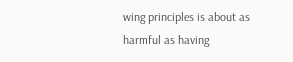wing principles is about as harmful as having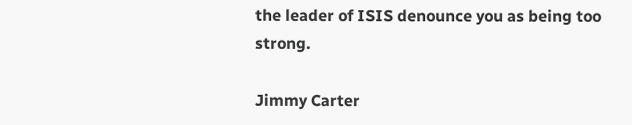the leader of ISIS denounce you as being too strong.

Jimmy Carter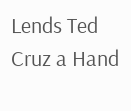Lends Ted Cruz a Hand